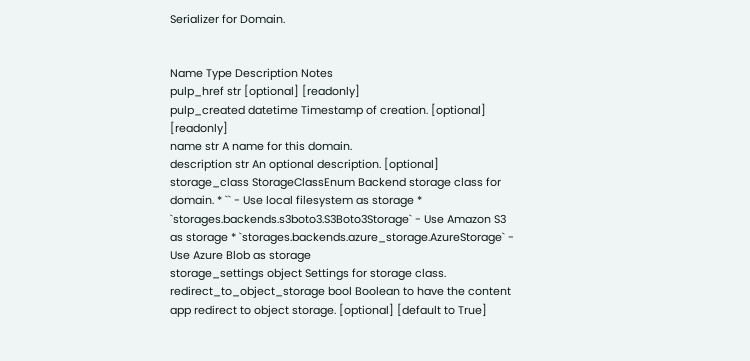Serializer for Domain.


Name Type Description Notes
pulp_href str [optional] [readonly]
pulp_created datetime Timestamp of creation. [optional] [readonly]
name str A name for this domain.
description str An optional description. [optional]
storage_class StorageClassEnum Backend storage class for domain. * `` - Use local filesystem as storage * `storages.backends.s3boto3.S3Boto3Storage` - Use Amazon S3 as storage * `storages.backends.azure_storage.AzureStorage` - Use Azure Blob as storage
storage_settings object Settings for storage class.
redirect_to_object_storage bool Boolean to have the content app redirect to object storage. [optional] [default to True]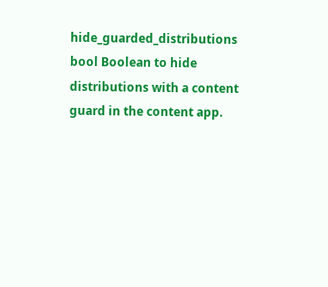hide_guarded_distributions bool Boolean to hide distributions with a content guard in the content app.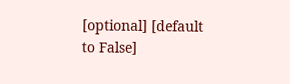[optional] [default to False]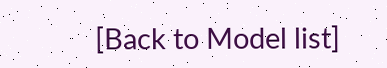[Back to Model list]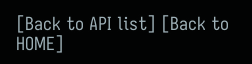[Back to API list] [Back to HOME]